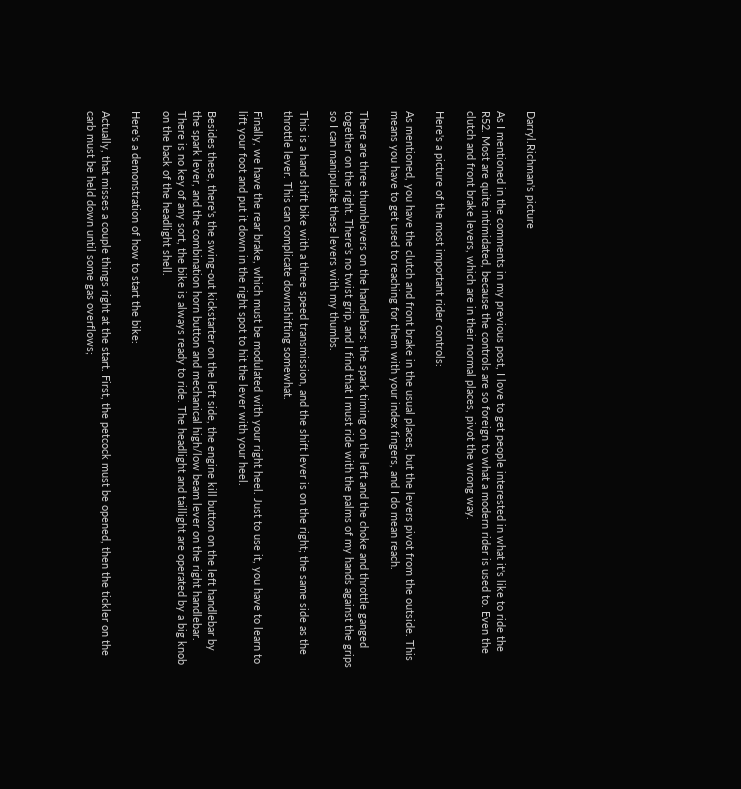Darryl.Richman's picture

As I mentioned in the comments in my previous post, I love to get people interested in what it's like to ride the R52. Most are quite intimidated, because the controls are so foreign to what a modern rider is used to. Even the clutch and front brake levers, which are in their normal places, pivot the wrong way.

Here's a picture of the most important rider controls:

As mentioned, you have the clutch and front brake in the usual places, but the levers pivot from the outside. This means you have to get used to reaching for them with your index fingers, and I do mean reach.

There are three thumblevers on the handlebars: the spark timing on the left and the choke and throttle ganged together on the right. There's no twist grip, and I find that I must ride with the palms of my hands against the grips so I can manipulate these levers with my thumbs.

This is a hand shift bike with a three speed transmission, and the shift lever is on the right; the same side as the throttle lever. This can complicate downshifting somewhat.

Finally, we have the rear brake, which must be modulated with your right heel. Just to use it, you have to learn to lift your foot and put it down in the right spot to hit the lever with your heel.

Besides these, there's the swing-out kickstarter on the left side, the engine kill button on the left handlebar by the spark lever, and the combination horn button and mechanical high/low beam lever on the right handlebar. There is no key of any sort, the bike is always ready to ride. The headlight and taillight are operated by a big knob on the back of the headlight shell.

Here's a demonstration of how to start the bike:

Actually, that misses a couple things right at the start. First, the petcock must be opened, then the tickler on the carb must be held down until some gas overflows;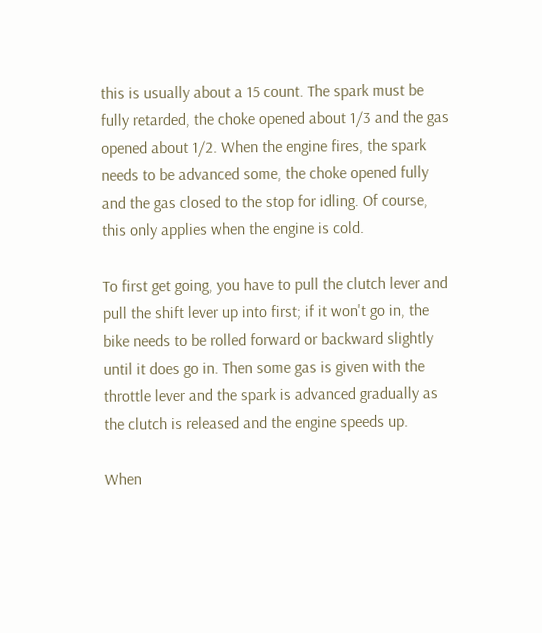this is usually about a 15 count. The spark must be fully retarded, the choke opened about 1/3 and the gas opened about 1/2. When the engine fires, the spark needs to be advanced some, the choke opened fully and the gas closed to the stop for idling. Of course, this only applies when the engine is cold.

To first get going, you have to pull the clutch lever and pull the shift lever up into first; if it won't go in, the bike needs to be rolled forward or backward slightly until it does go in. Then some gas is given with the throttle lever and the spark is advanced gradually as the clutch is released and the engine speeds up.

When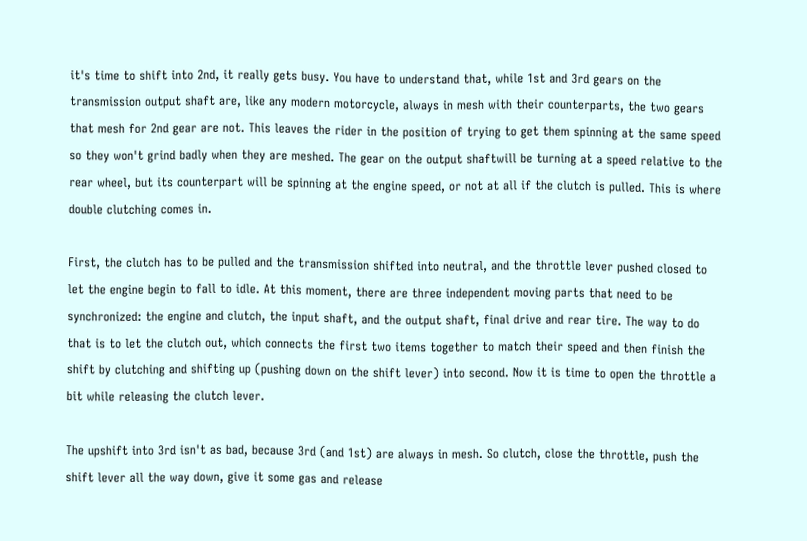it's time to shift into 2nd, it really gets busy. You have to understand that, while 1st and 3rd gears on the transmission output shaft are, like any modern motorcycle, always in mesh with their counterparts, the two gears that mesh for 2nd gear are not. This leaves the rider in the position of trying to get them spinning at the same speed so they won't grind badly when they are meshed. The gear on the output shaftwill be turning at a speed relative to the rear wheel, but its counterpart will be spinning at the engine speed, or not at all if the clutch is pulled. This is where double clutching comes in.

First, the clutch has to be pulled and the transmission shifted into neutral, and the throttle lever pushed closed to let the engine begin to fall to idle. At this moment, there are three independent moving parts that need to be synchronized: the engine and clutch, the input shaft, and the output shaft, final drive and rear tire. The way to do that is to let the clutch out, which connects the first two items together to match their speed and then finish the shift by clutching and shifting up (pushing down on the shift lever) into second. Now it is time to open the throttle a bit while releasing the clutch lever.

The upshift into 3rd isn't as bad, because 3rd (and 1st) are always in mesh. So clutch, close the throttle, push the shift lever all the way down, give it some gas and release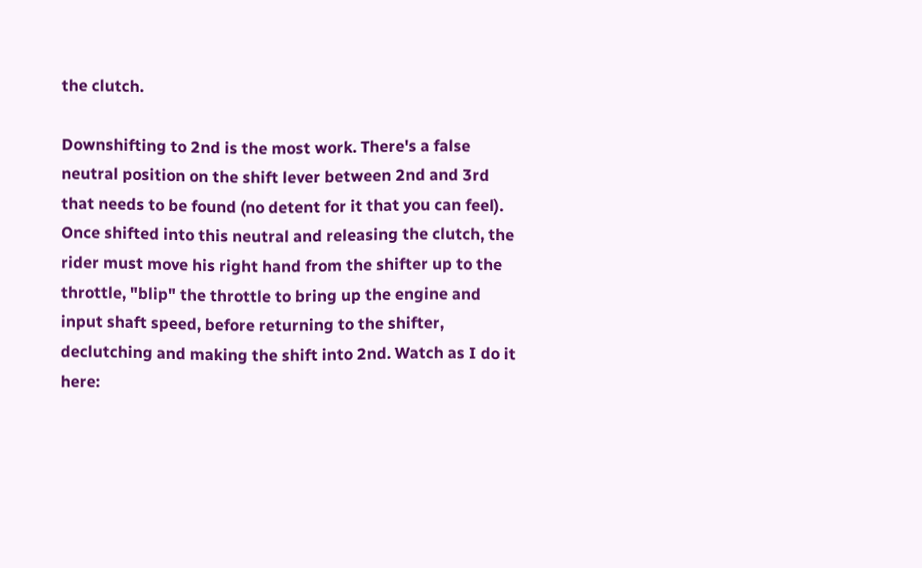the clutch.

Downshifting to 2nd is the most work. There's a false neutral position on the shift lever between 2nd and 3rd that needs to be found (no detent for it that you can feel). Once shifted into this neutral and releasing the clutch, the rider must move his right hand from the shifter up to the throttle, "blip" the throttle to bring up the engine and input shaft speed, before returning to the shifter, declutching and making the shift into 2nd. Watch as I do it here: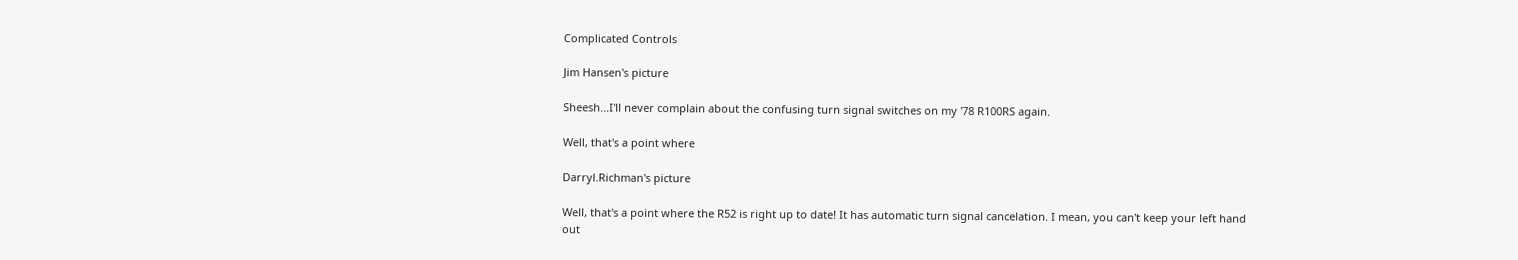Complicated Controls

Jim Hansen's picture

Sheesh...I'll never complain about the confusing turn signal switches on my '78 R100RS again.

Well, that's a point where

Darryl.Richman's picture

Well, that's a point where the R52 is right up to date! It has automatic turn signal cancelation. I mean, you can't keep your left hand out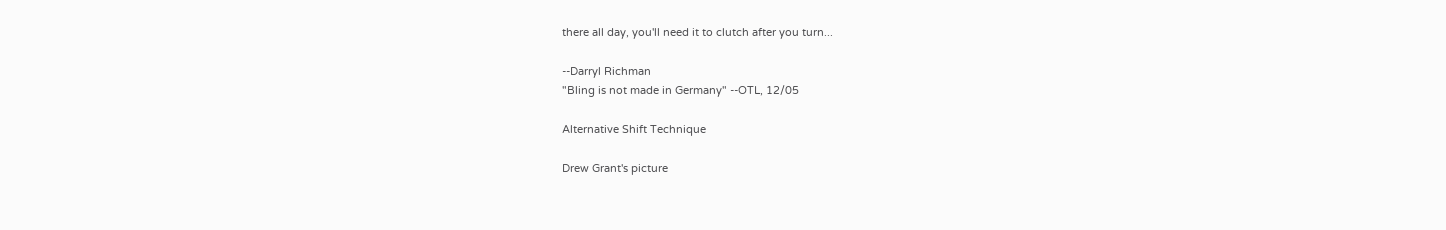there all day, you'll need it to clutch after you turn...

--Darryl Richman
"Bling is not made in Germany" --OTL, 12/05

Alternative Shift Technique

Drew Grant's picture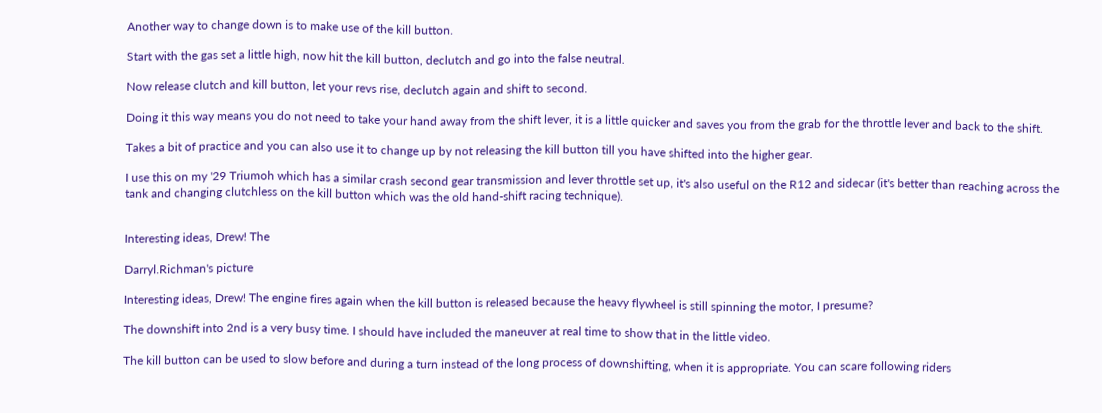Another way to change down is to make use of the kill button.

Start with the gas set a little high, now hit the kill button, declutch and go into the false neutral.

Now release clutch and kill button, let your revs rise, declutch again and shift to second.

Doing it this way means you do not need to take your hand away from the shift lever, it is a little quicker and saves you from the grab for the throttle lever and back to the shift.

Takes a bit of practice and you can also use it to change up by not releasing the kill button till you have shifted into the higher gear.

I use this on my '29 Triumoh which has a similar crash second gear transmission and lever throttle set up, it's also useful on the R12 and sidecar (it's better than reaching across the tank and changing clutchless on the kill button which was the old hand-shift racing technique).


Interesting ideas, Drew! The

Darryl.Richman's picture

Interesting ideas, Drew! The engine fires again when the kill button is released because the heavy flywheel is still spinning the motor, I presume?

The downshift into 2nd is a very busy time. I should have included the maneuver at real time to show that in the little video.

The kill button can be used to slow before and during a turn instead of the long process of downshifting, when it is appropriate. You can scare following riders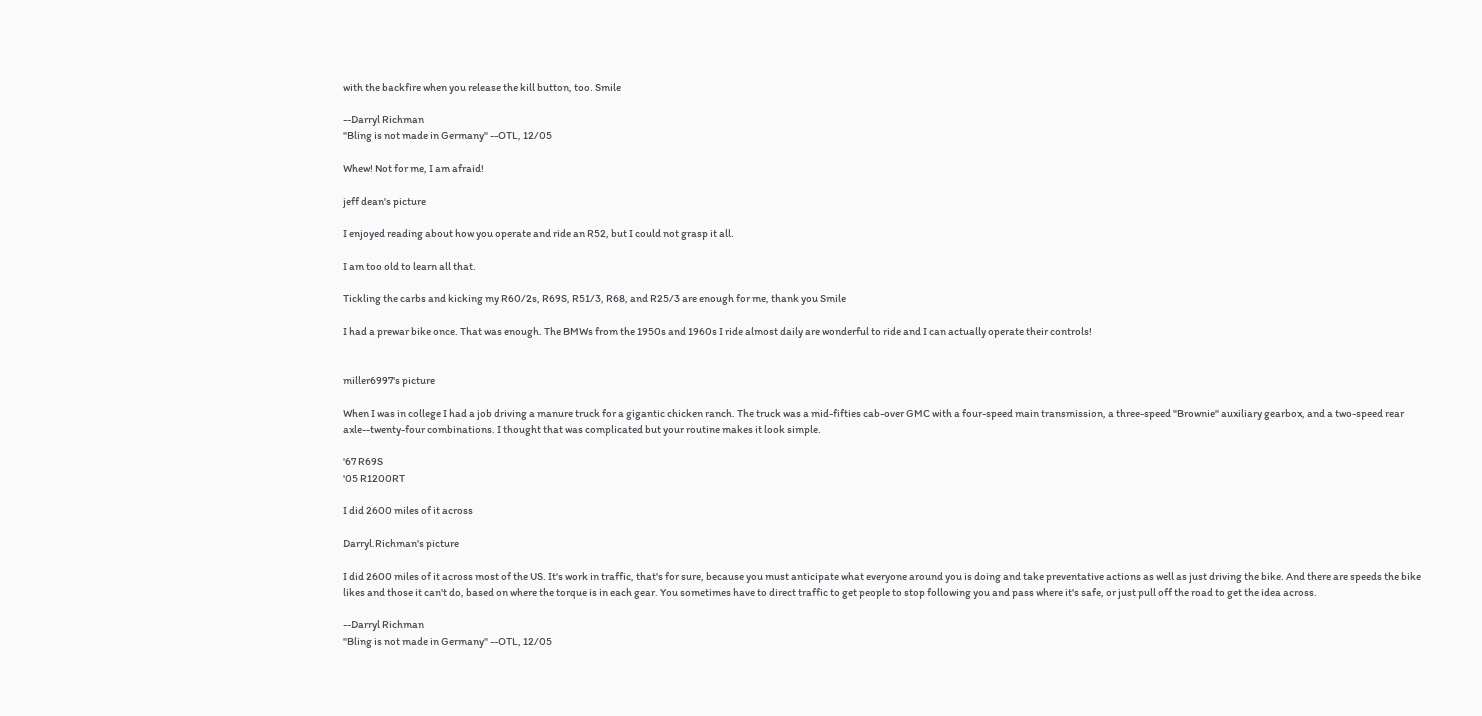with the backfire when you release the kill button, too. Smile

--Darryl Richman
"Bling is not made in Germany" --OTL, 12/05

Whew! Not for me, I am afraid!

jeff dean's picture

I enjoyed reading about how you operate and ride an R52, but I could not grasp it all.

I am too old to learn all that.

Tickling the carbs and kicking my R60/2s, R69S, R51/3, R68, and R25/3 are enough for me, thank you Smile

I had a prewar bike once. That was enough. The BMWs from the 1950s and 1960s I ride almost daily are wonderful to ride and I can actually operate their controls!


miller6997's picture

When I was in college I had a job driving a manure truck for a gigantic chicken ranch. The truck was a mid-fifties cab-over GMC with a four-speed main transmission, a three-speed "Brownie" auxiliary gearbox, and a two-speed rear axle--twenty-four combinations. I thought that was complicated but your routine makes it look simple.

'67 R69S
'05 R1200RT

I did 2600 miles of it across

Darryl.Richman's picture

I did 2600 miles of it across most of the US. It's work in traffic, that's for sure, because you must anticipate what everyone around you is doing and take preventative actions as well as just driving the bike. And there are speeds the bike likes and those it can't do, based on where the torque is in each gear. You sometimes have to direct traffic to get people to stop following you and pass where it's safe, or just pull off the road to get the idea across.

--Darryl Richman
"Bling is not made in Germany" --OTL, 12/05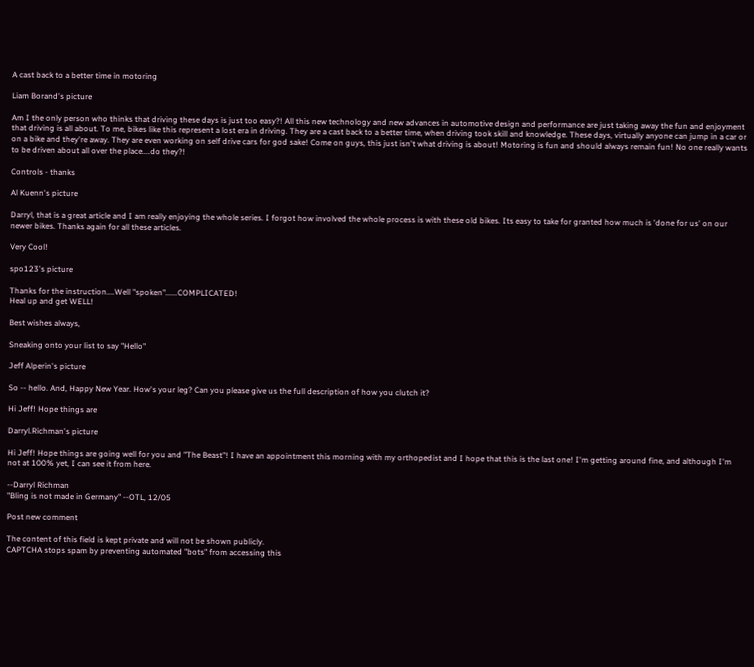A cast back to a better time in motoring

Liam Borand's picture

Am I the only person who thinks that driving these days is just too easy?! All this new technology and new advances in automotive design and performance are just taking away the fun and enjoyment that driving is all about. To me, bikes like this represent a lost era in driving. They are a cast back to a better time, when driving took skill and knowledge. These days, virtually anyone can jump in a car or on a bike and they're away. They are even working on self drive cars for god sake! Come on guys, this just isn't what driving is about! Motoring is fun and should always remain fun! No one really wants to be driven about all over the place....do they?!

Controls - thanks

Al Kuenn's picture

Darryl, that is a great article and I am really enjoying the whole series. I forgot how involved the whole process is with these old bikes. Its easy to take for granted how much is 'done for us' on our newer bikes. Thanks again for all these articles.

Very Cool!

spo123's picture

Thanks for the instruction....Well "spoken"......COMPLICATED!
Heal up and get WELL!

Best wishes always,

Sneaking onto your list to say "Hello"

Jeff Alperin's picture

So -- hello. And, Happy New Year. How's your leg? Can you please give us the full description of how you clutch it?

Hi Jeff! Hope things are

Darryl.Richman's picture

Hi Jeff! Hope things are going well for you and "The Beast"! I have an appointment this morning with my orthopedist and I hope that this is the last one! I'm getting around fine, and although I'm not at 100% yet, I can see it from here.

--Darryl Richman
"Bling is not made in Germany" --OTL, 12/05

Post new comment

The content of this field is kept private and will not be shown publicly.
CAPTCHA stops spam by preventing automated "bots" from accessing this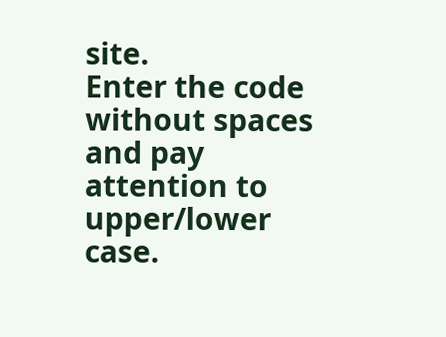site.
Enter the code without spaces and pay attention to upper/lower case.